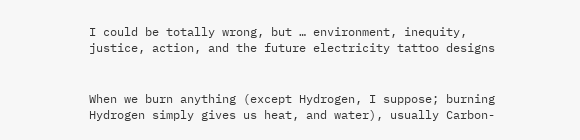I could be totally wrong, but … environment, inequity, justice, action, and the future electricity tattoo designs


When we burn anything (except Hydrogen, I suppose; burning Hydrogen simply gives us heat, and water), usually Carbon-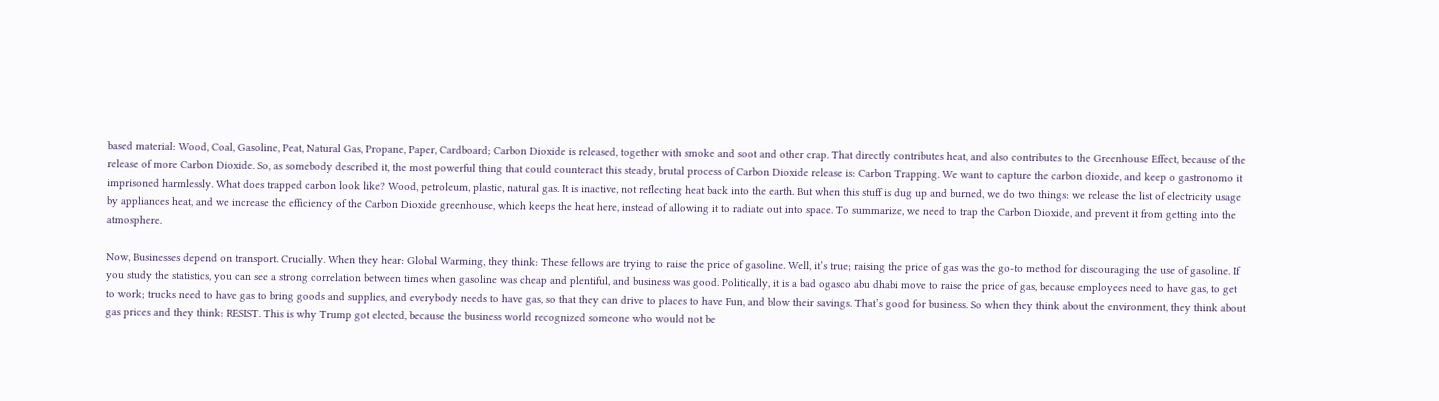based material: Wood, Coal, Gasoline, Peat, Natural Gas, Propane, Paper, Cardboard; Carbon Dioxide is released, together with smoke and soot and other crap. That directly contributes heat, and also contributes to the Greenhouse Effect, because of the release of more Carbon Dioxide. So, as somebody described it, the most powerful thing that could counteract this steady, brutal process of Carbon Dioxide release is: Carbon Trapping. We want to capture the carbon dioxide, and keep o gastronomo it imprisoned harmlessly. What does trapped carbon look like? Wood, petroleum, plastic, natural gas. It is inactive, not reflecting heat back into the earth. But when this stuff is dug up and burned, we do two things: we release the list of electricity usage by appliances heat, and we increase the efficiency of the Carbon Dioxide greenhouse, which keeps the heat here, instead of allowing it to radiate out into space. To summarize, we need to trap the Carbon Dioxide, and prevent it from getting into the atmosphere.

Now, Businesses depend on transport. Crucially. When they hear: Global Warming, they think: These fellows are trying to raise the price of gasoline. Well, it’s true; raising the price of gas was the go-to method for discouraging the use of gasoline. If you study the statistics, you can see a strong correlation between times when gasoline was cheap and plentiful, and business was good. Politically, it is a bad ogasco abu dhabi move to raise the price of gas, because employees need to have gas, to get to work; trucks need to have gas to bring goods and supplies, and everybody needs to have gas, so that they can drive to places to have Fun, and blow their savings. That’s good for business. So when they think about the environment, they think about gas prices and they think: RESIST. This is why Trump got elected, because the business world recognized someone who would not be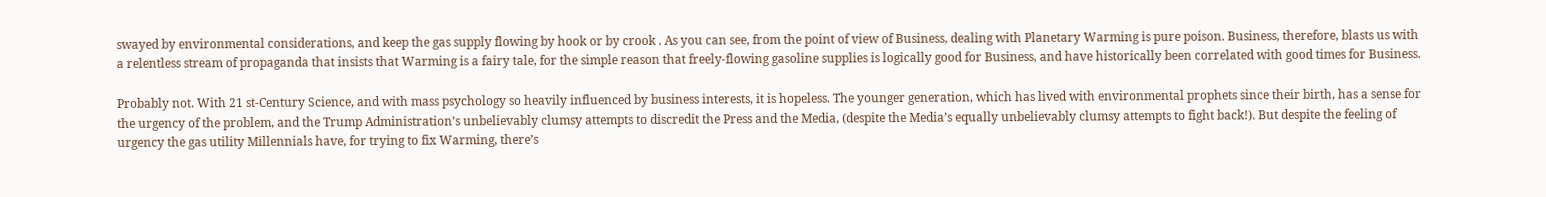swayed by environmental considerations, and keep the gas supply flowing by hook or by crook . As you can see, from the point of view of Business, dealing with Planetary Warming is pure poison. Business, therefore, blasts us with a relentless stream of propaganda that insists that Warming is a fairy tale, for the simple reason that freely-flowing gasoline supplies is logically good for Business, and have historically been correlated with good times for Business.

Probably not. With 21 st-Century Science, and with mass psychology so heavily influenced by business interests, it is hopeless. The younger generation, which has lived with environmental prophets since their birth, has a sense for the urgency of the problem, and the Trump Administration’s unbelievably clumsy attempts to discredit the Press and the Media, (despite the Media’s equally unbelievably clumsy attempts to fight back!). But despite the feeling of urgency the gas utility Millennials have, for trying to fix Warming, there’s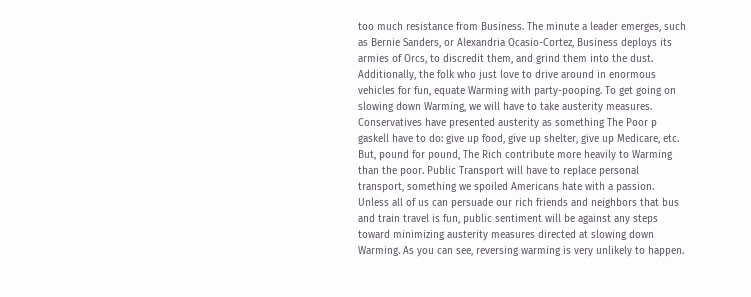too much resistance from Business. The minute a leader emerges, such as Bernie Sanders, or Alexandria Ocasio-Cortez, Business deploys its armies of Orcs, to discredit them, and grind them into the dust. Additionally, the folk who just love to drive around in enormous vehicles for fun, equate Warming with party-pooping. To get going on slowing down Warming, we will have to take austerity measures. Conservatives have presented austerity as something The Poor p gaskell have to do: give up food, give up shelter, give up Medicare, etc. But, pound for pound, The Rich contribute more heavily to Warming than the poor. Public Transport will have to replace personal transport, something we spoiled Americans hate with a passion. Unless all of us can persuade our rich friends and neighbors that bus and train travel is fun, public sentiment will be against any steps toward minimizing austerity measures directed at slowing down Warming. As you can see, reversing warming is very unlikely to happen.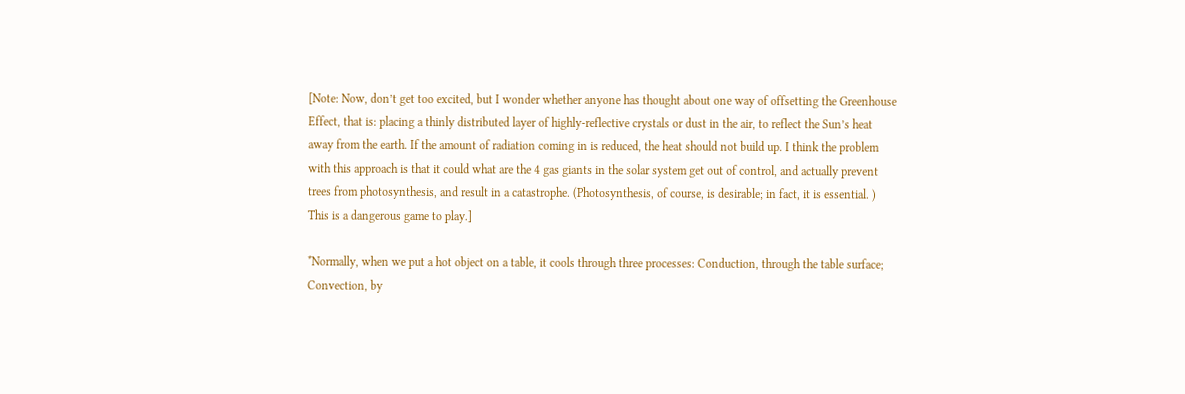[Note: Now, don’t get too excited, but I wonder whether anyone has thought about one way of offsetting the Greenhouse Effect, that is: placing a thinly distributed layer of highly-reflective crystals or dust in the air, to reflect the Sun’s heat away from the earth. If the amount of radiation coming in is reduced, the heat should not build up. I think the problem with this approach is that it could what are the 4 gas giants in the solar system get out of control, and actually prevent trees from photosynthesis, and result in a catastrophe. (Photosynthesis, of course, is desirable; in fact, it is essential. ) This is a dangerous game to play.]

*Normally, when we put a hot object on a table, it cools through three processes: Conduction, through the table surface; Convection, by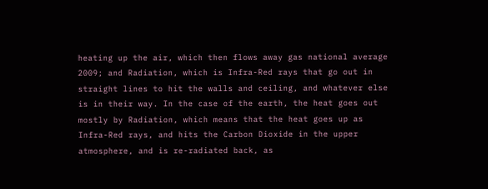heating up the air, which then flows away gas national average 2009; and Radiation, which is Infra-Red rays that go out in straight lines to hit the walls and ceiling, and whatever else is in their way. In the case of the earth, the heat goes out mostly by Radiation, which means that the heat goes up as Infra-Red rays, and hits the Carbon Dioxide in the upper atmosphere, and is re-radiated back, as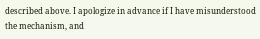described above. I apologize in advance if I have misunderstood the mechanism, and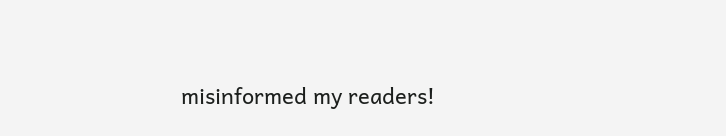misinformed my readers!